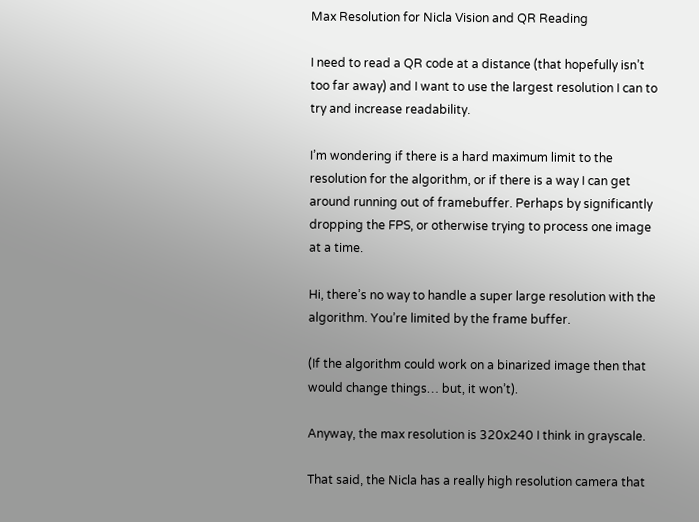Max Resolution for Nicla Vision and QR Reading

I need to read a QR code at a distance (that hopefully isn’t too far away) and I want to use the largest resolution I can to try and increase readability.

I’m wondering if there is a hard maximum limit to the resolution for the algorithm, or if there is a way I can get around running out of framebuffer. Perhaps by significantly dropping the FPS, or otherwise trying to process one image at a time.

Hi, there’s no way to handle a super large resolution with the algorithm. You’re limited by the frame buffer.

(If the algorithm could work on a binarized image then that would change things… but, it won’t).

Anyway, the max resolution is 320x240 I think in grayscale.

That said, the Nicla has a really high resolution camera that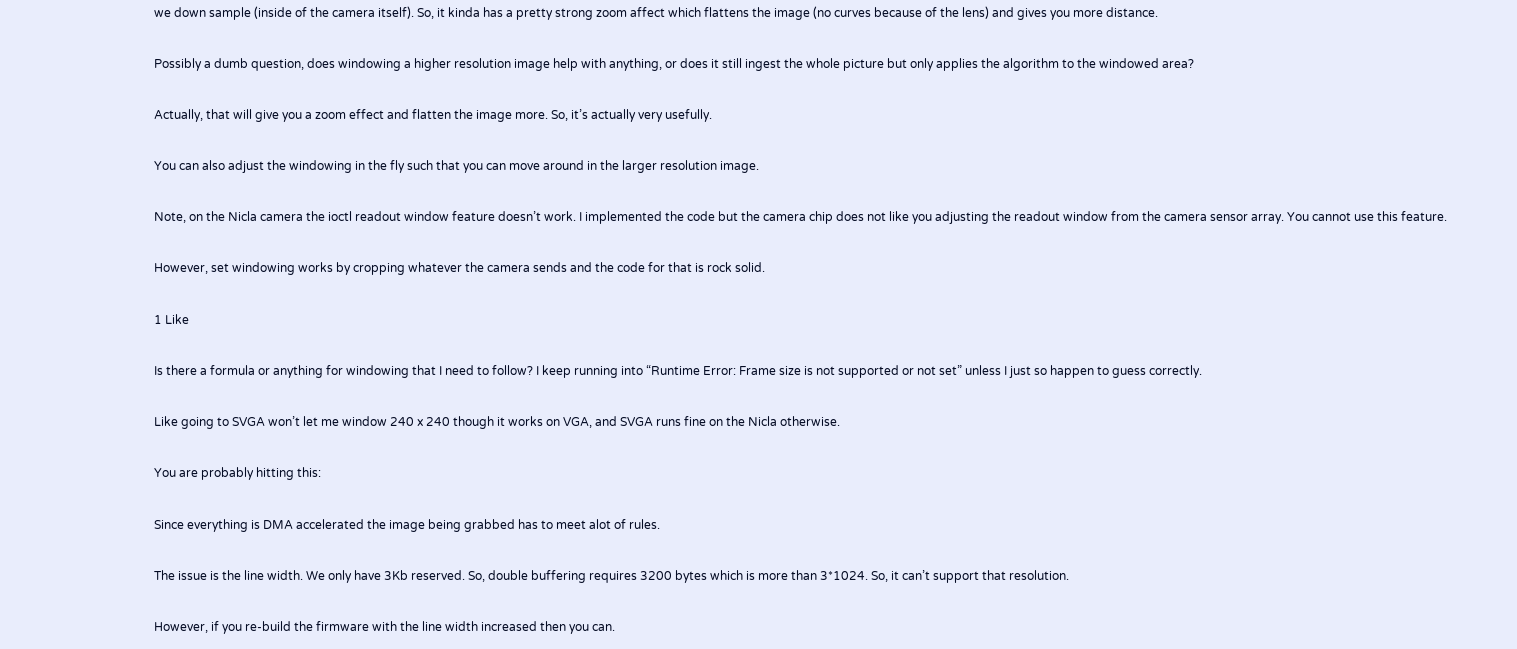we down sample (inside of the camera itself). So, it kinda has a pretty strong zoom affect which flattens the image (no curves because of the lens) and gives you more distance.

Possibly a dumb question, does windowing a higher resolution image help with anything, or does it still ingest the whole picture but only applies the algorithm to the windowed area?

Actually, that will give you a zoom effect and flatten the image more. So, it’s actually very usefully.

You can also adjust the windowing in the fly such that you can move around in the larger resolution image.

Note, on the Nicla camera the ioctl readout window feature doesn’t work. I implemented the code but the camera chip does not like you adjusting the readout window from the camera sensor array. You cannot use this feature.

However, set windowing works by cropping whatever the camera sends and the code for that is rock solid.

1 Like

Is there a formula or anything for windowing that I need to follow? I keep running into “Runtime Error: Frame size is not supported or not set” unless I just so happen to guess correctly.

Like going to SVGA won’t let me window 240 x 240 though it works on VGA, and SVGA runs fine on the Nicla otherwise.

You are probably hitting this:

Since everything is DMA accelerated the image being grabbed has to meet alot of rules.

The issue is the line width. We only have 3Kb reserved. So, double buffering requires 3200 bytes which is more than 3*1024. So, it can’t support that resolution.

However, if you re-build the firmware with the line width increased then you can.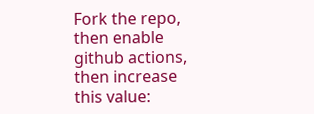Fork the repo, then enable github actions, then increase this value: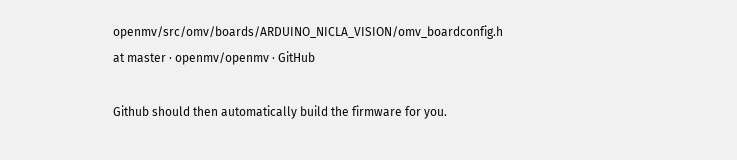openmv/src/omv/boards/ARDUINO_NICLA_VISION/omv_boardconfig.h at master · openmv/openmv · GitHub

Github should then automatically build the firmware for you.